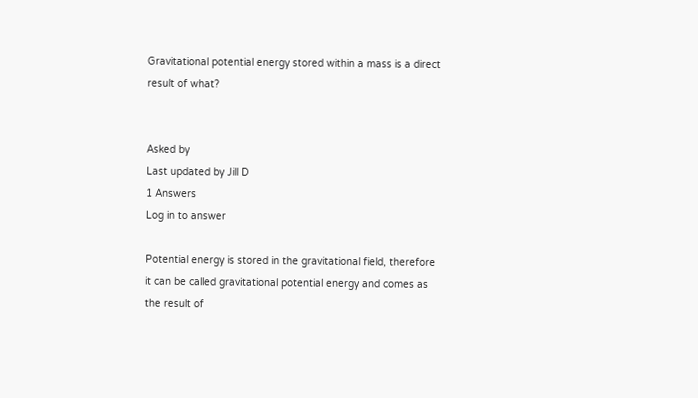Gravitational potential energy stored within a mass is a direct result of what?


Asked by
Last updated by Jill D
1 Answers
Log in to answer

Potential energy is stored in the gravitational field, therefore it can be called gravitational potential energy and comes as the result of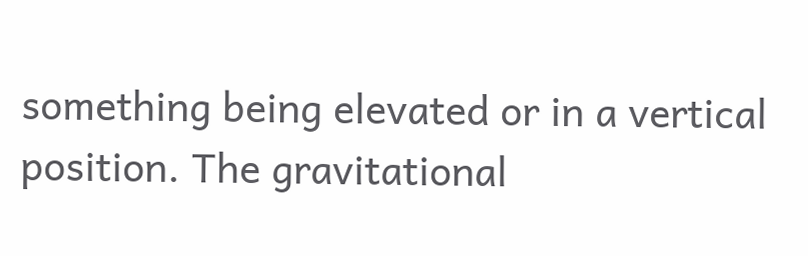something being elevated or in a vertical position. The gravitational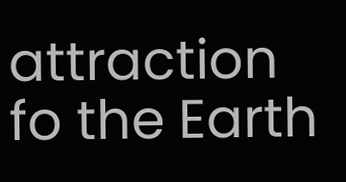attraction fo the Earth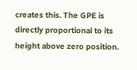creates this. The GPE is directly proportional to its height above zero position.